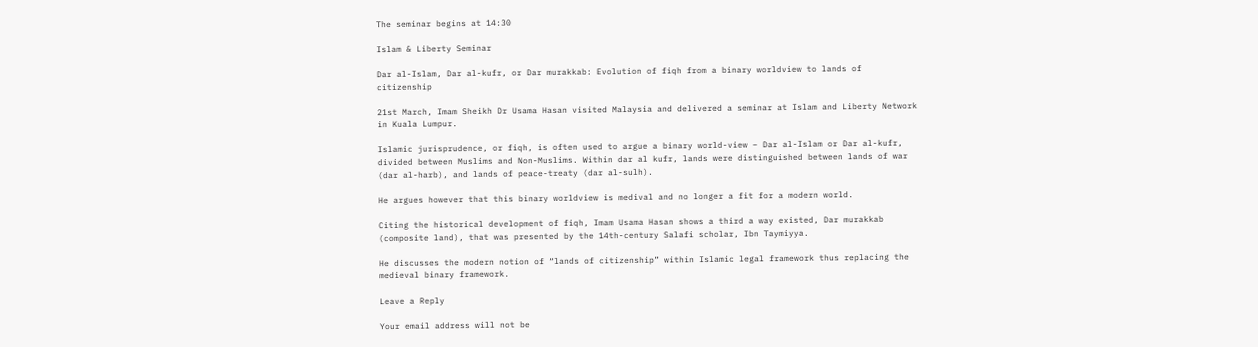The seminar begins at 14:30

Islam & Liberty Seminar

Dar al-Islam, Dar al-kufr, or Dar murakkab: Evolution of fiqh from a binary worldview to lands of citizenship

21st March, Imam Sheikh Dr Usama Hasan visited Malaysia and delivered a seminar at Islam and Liberty Network in Kuala Lumpur.

Islamic jurisprudence, or fiqh, is often used to argue a binary world-view – Dar al-Islam or Dar al-kufr, divided between Muslims and Non-Muslims. Within dar al kufr, lands were distinguished between lands of war (dar al-harb), and lands of peace-treaty (dar al-sulh).

He argues however that this binary worldview is medival and no longer a fit for a modern world.

Citing the historical development of fiqh, Imam Usama Hasan shows a third a way existed, Dar murakkab (composite land), that was presented by the 14th-century Salafi scholar, Ibn Taymiyya.

He discusses the modern notion of “lands of citizenship” within Islamic legal framework thus replacing the medieval binary framework.

Leave a Reply

Your email address will not be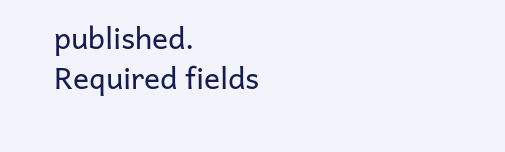published. Required fields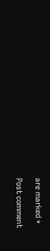are marked *

Post comment